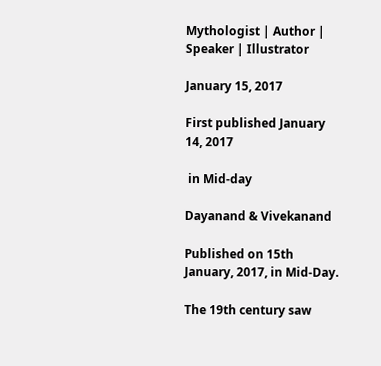Mythologist | Author | Speaker | Illustrator

January 15, 2017

First published January 14, 2017

 in Mid-day

Dayanand & Vivekanand

Published on 15th January, 2017, in Mid-Day.

The 19th century saw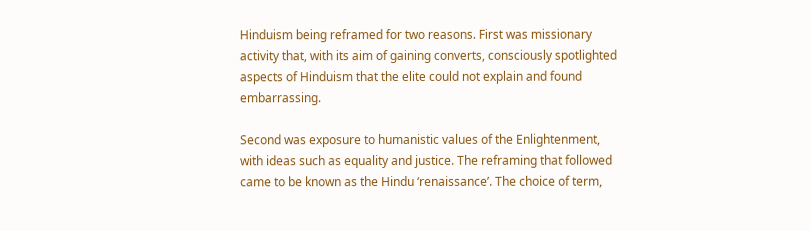Hinduism being reframed for two reasons. First was missionary activity that, with its aim of gaining converts, consciously spotlighted aspects of Hinduism that the elite could not explain and found embarrassing.

Second was exposure to humanistic values of the Enlightenment, with ideas such as equality and justice. The reframing that followed came to be known as the Hindu ‘renaissance’. The choice of term,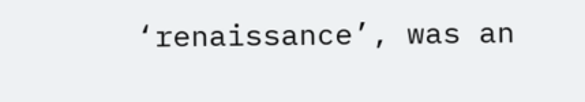‘renaissance’, was an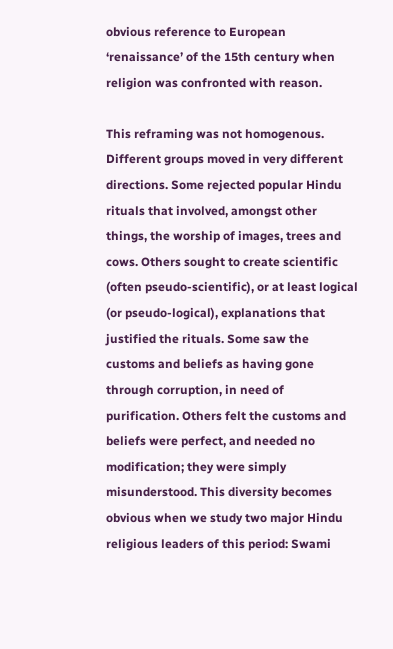obvious reference to European ‘renaissance’ of the 15th century when religion was confronted with reason.

This reframing was not homogenous. Different groups moved in very different directions. Some rejected popular Hindu rituals that involved, amongst other things, the worship of images, trees and cows. Others sought to create scientific (often pseudo-scientific), or at least logical (or pseudo-logical), explanations that justified the rituals. Some saw the customs and beliefs as having gone through corruption, in need of purification. Others felt the customs and beliefs were perfect, and needed no modification; they were simply misunderstood. This diversity becomes obvious when we study two major Hindu religious leaders of this period: Swami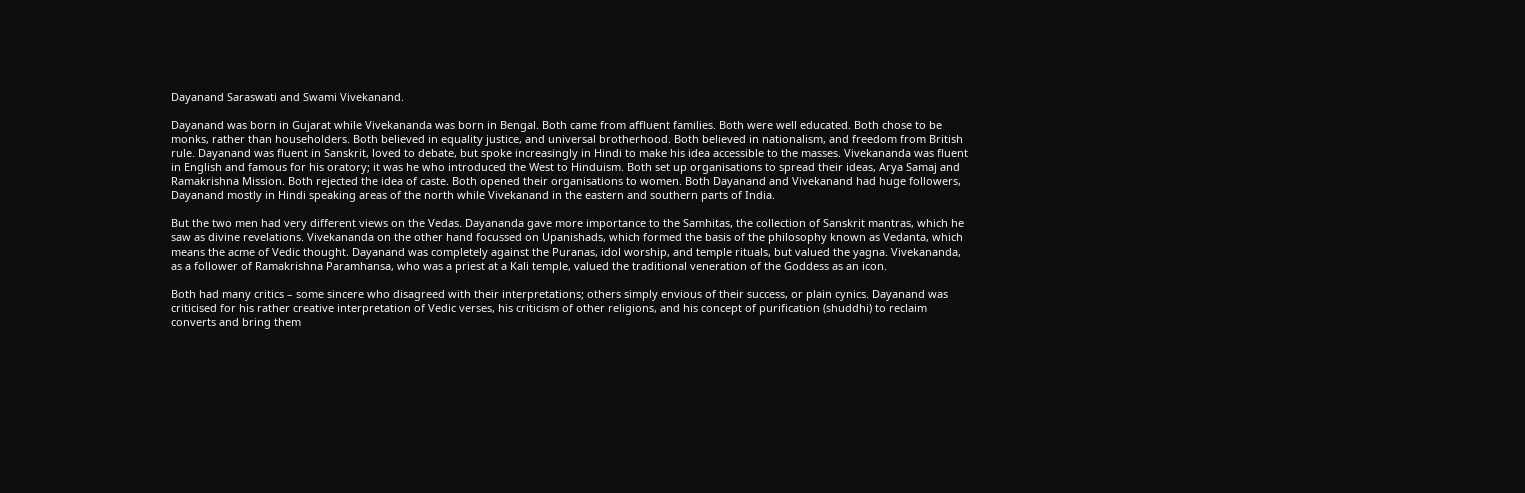Dayanand Saraswati and Swami Vivekanand.

Dayanand was born in Gujarat while Vivekananda was born in Bengal. Both came from affluent families. Both were well educated. Both chose to be monks, rather than householders. Both believed in equality justice, and universal brotherhood. Both believed in nationalism, and freedom from British rule. Dayanand was fluent in Sanskrit, loved to debate, but spoke increasingly in Hindi to make his idea accessible to the masses. Vivekananda was fluent in English and famous for his oratory; it was he who introduced the West to Hinduism. Both set up organisations to spread their ideas, Arya Samaj and Ramakrishna Mission. Both rejected the idea of caste. Both opened their organisations to women. Both Dayanand and Vivekanand had huge followers, Dayanand mostly in Hindi speaking areas of the north while Vivekanand in the eastern and southern parts of India.

But the two men had very different views on the Vedas. Dayananda gave more importance to the Samhitas, the collection of Sanskrit mantras, which he saw as divine revelations. Vivekananda on the other hand focussed on Upanishads, which formed the basis of the philosophy known as Vedanta, which means the acme of Vedic thought. Dayanand was completely against the Puranas, idol worship, and temple rituals, but valued the yagna. Vivekananda, as a follower of Ramakrishna Paramhansa, who was a priest at a Kali temple, valued the traditional veneration of the Goddess as an icon.

Both had many critics – some sincere who disagreed with their interpretations; others simply envious of their success, or plain cynics. Dayanand was criticised for his rather creative interpretation of Vedic verses, his criticism of other religions, and his concept of purification (shuddhi) to reclaim converts and bring them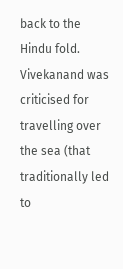back to the Hindu fold. Vivekanand was criticised for travelling over the sea (that traditionally led to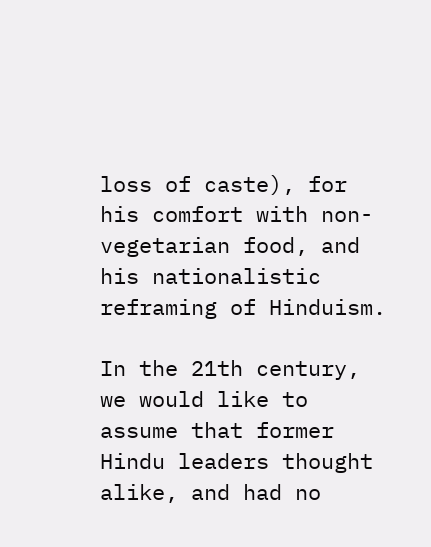loss of caste), for his comfort with non-vegetarian food, and his nationalistic reframing of Hinduism.

In the 21th century, we would like to assume that former Hindu leaders thought alike, and had no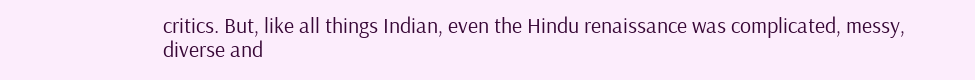critics. But, like all things Indian, even the Hindu renaissance was complicated, messy, diverse and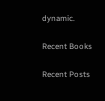dynamic.

Recent Books

Recent Posts